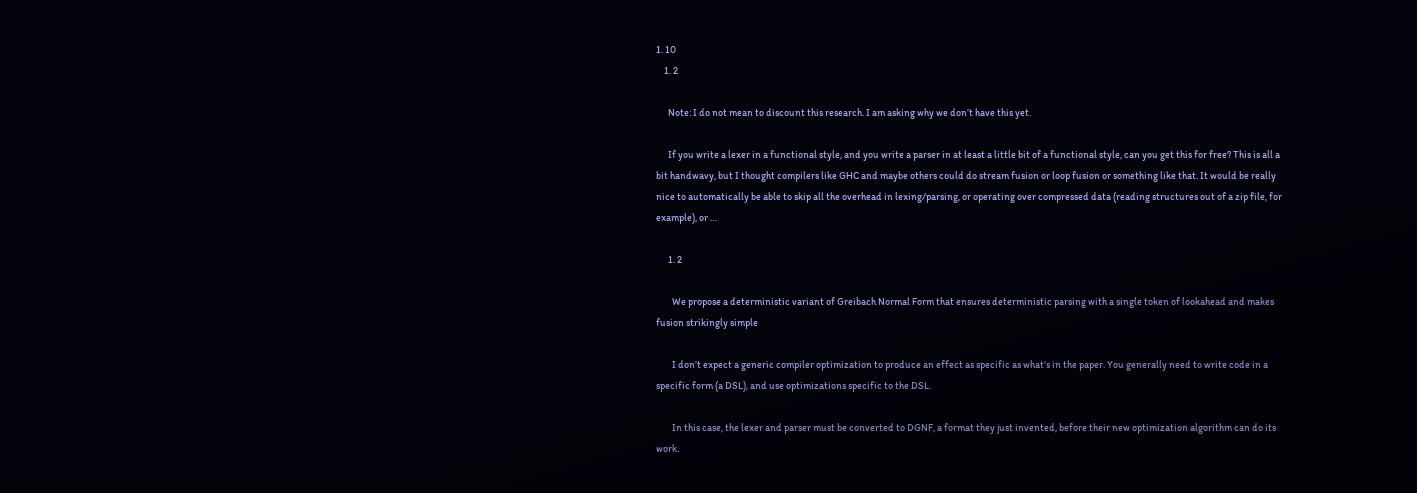1. 10
    1. 2

      Note: I do not mean to discount this research. I am asking why we don’t have this yet.

      If you write a lexer in a functional style, and you write a parser in at least a little bit of a functional style, can you get this for free? This is all a bit handwavy, but I thought compilers like GHC and maybe others could do stream fusion or loop fusion or something like that. It would be really nice to automatically be able to skip all the overhead in lexing/parsing, or operating over compressed data (reading structures out of a zip file, for example), or …

      1. 2

        We propose a deterministic variant of Greibach Normal Form that ensures deterministic parsing with a single token of lookahead and makes fusion strikingly simple

        I don’t expect a generic compiler optimization to produce an effect as specific as what’s in the paper. You generally need to write code in a specific form (a DSL), and use optimizations specific to the DSL.

        In this case, the lexer and parser must be converted to DGNF, a format they just invented, before their new optimization algorithm can do its work.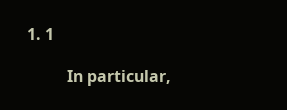1. 1

          In particular,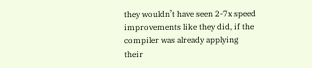they wouldn’t have seen 2-7x speed improvements like they did, if the compiler was already applying their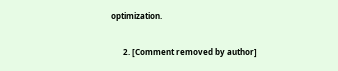optimization.

      2. [Comment removed by author]